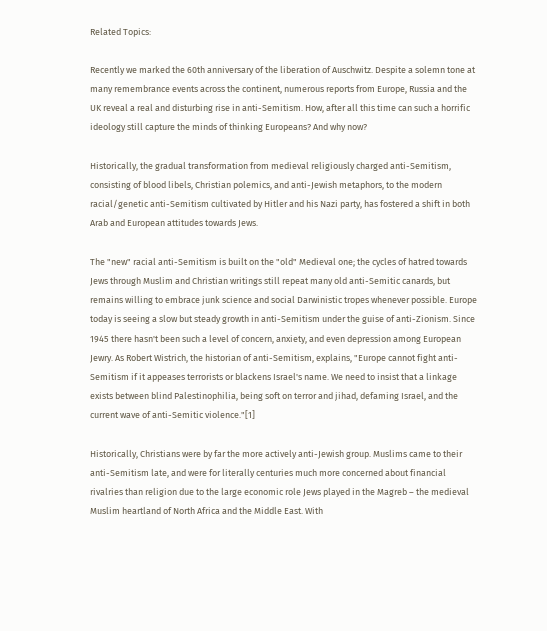Related Topics:

Recently we marked the 60th anniversary of the liberation of Auschwitz. Despite a solemn tone at many remembrance events across the continent, numerous reports from Europe, Russia and the UK reveal a real and disturbing rise in anti-Semitism. How, after all this time can such a horrific ideology still capture the minds of thinking Europeans? And why now?

Historically, the gradual transformation from medieval religiously charged anti-Semitism, consisting of blood libels, Christian polemics, and anti-Jewish metaphors, to the modern racial/genetic anti-Semitism cultivated by Hitler and his Nazi party, has fostered a shift in both Arab and European attitudes towards Jews.

The "new" racial anti-Semitism is built on the "old" Medieval one; the cycles of hatred towards Jews through Muslim and Christian writings still repeat many old anti-Semitic canards, but remains willing to embrace junk science and social Darwinistic tropes whenever possible. Europe today is seeing a slow but steady growth in anti-Semitism under the guise of anti-Zionism. Since 1945 there hasn't been such a level of concern, anxiety, and even depression among European Jewry. As Robert Wistrich, the historian of anti-Semitism, explains, "Europe cannot fight anti-Semitism if it appeases terrorists or blackens Israel's name. We need to insist that a linkage exists between blind Palestinophilia, being soft on terror and jihad, defaming Israel, and the current wave of anti-Semitic violence."[1]

Historically, Christians were by far the more actively anti-Jewish group. Muslims came to their anti-Semitism late, and were for literally centuries much more concerned about financial rivalries than religion due to the large economic role Jews played in the Magreb – the medieval Muslim heartland of North Africa and the Middle East. With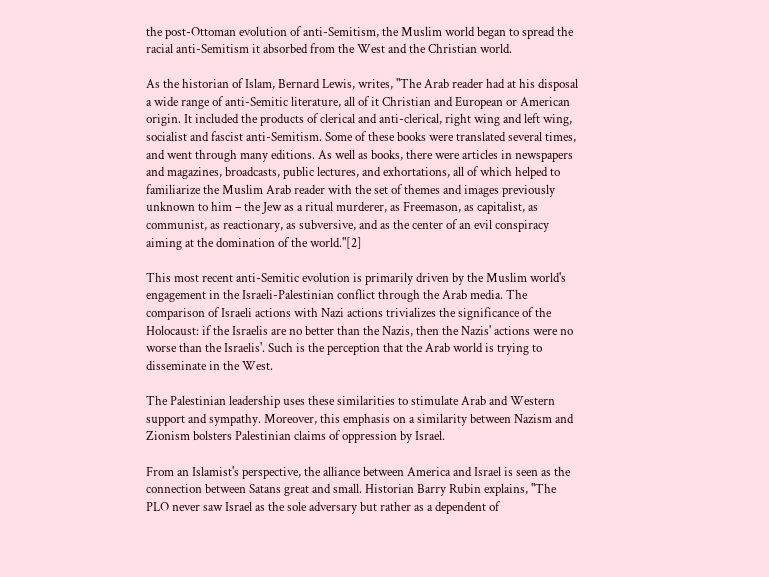the post-Ottoman evolution of anti-Semitism, the Muslim world began to spread the racial anti-Semitism it absorbed from the West and the Christian world.

As the historian of Islam, Bernard Lewis, writes, "The Arab reader had at his disposal a wide range of anti-Semitic literature, all of it Christian and European or American origin. It included the products of clerical and anti-clerical, right wing and left wing, socialist and fascist anti-Semitism. Some of these books were translated several times, and went through many editions. As well as books, there were articles in newspapers and magazines, broadcasts, public lectures, and exhortations, all of which helped to familiarize the Muslim Arab reader with the set of themes and images previously unknown to him – the Jew as a ritual murderer, as Freemason, as capitalist, as communist, as reactionary, as subversive, and as the center of an evil conspiracy aiming at the domination of the world."[2]

This most recent anti-Semitic evolution is primarily driven by the Muslim world's engagement in the Israeli-Palestinian conflict through the Arab media. The comparison of Israeli actions with Nazi actions trivializes the significance of the Holocaust: if the Israelis are no better than the Nazis, then the Nazis' actions were no worse than the Israelis'. Such is the perception that the Arab world is trying to disseminate in the West.

The Palestinian leadership uses these similarities to stimulate Arab and Western support and sympathy. Moreover, this emphasis on a similarity between Nazism and Zionism bolsters Palestinian claims of oppression by Israel.

From an Islamist's perspective, the alliance between America and Israel is seen as the connection between Satans great and small. Historian Barry Rubin explains, "The PLO never saw Israel as the sole adversary but rather as a dependent of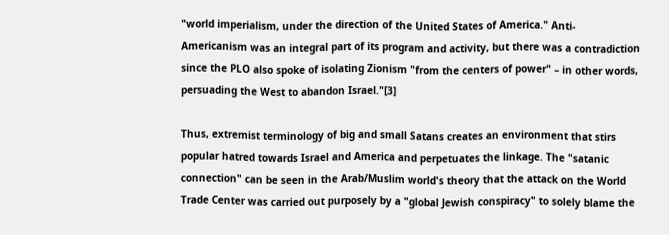"world imperialism, under the direction of the United States of America." Anti-Americanism was an integral part of its program and activity, but there was a contradiction since the PLO also spoke of isolating Zionism "from the centers of power" – in other words, persuading the West to abandon Israel."[3]

Thus, extremist terminology of big and small Satans creates an environment that stirs popular hatred towards Israel and America and perpetuates the linkage. The "satanic connection" can be seen in the Arab/Muslim world's theory that the attack on the World Trade Center was carried out purposely by a "global Jewish conspiracy" to solely blame the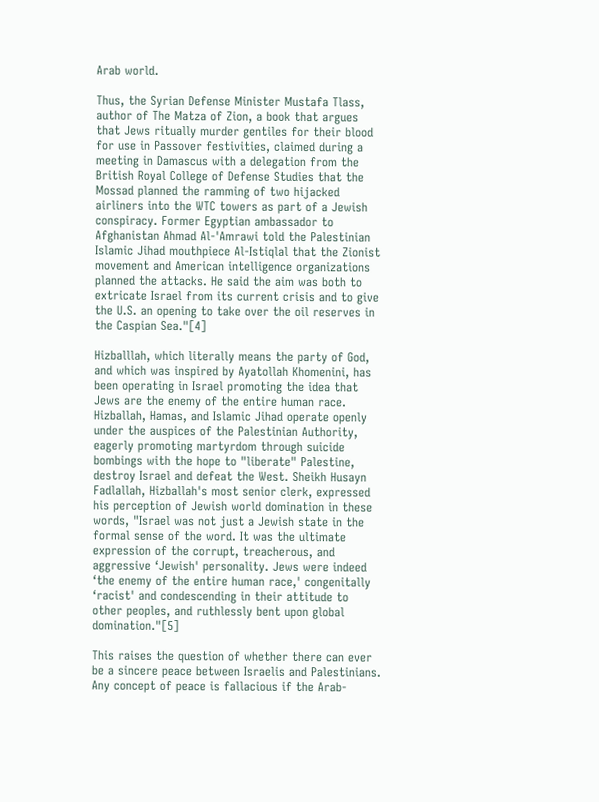Arab world.

Thus, the Syrian Defense Minister Mustafa Tlass, author of The Matza of Zion, a book that argues that Jews ritually murder gentiles for their blood for use in Passover festivities, claimed during a meeting in Damascus with a delegation from the British Royal College of Defense Studies that the Mossad planned the ramming of two hijacked airliners into the WTC towers as part of a Jewish conspiracy. Former Egyptian ambassador to Afghanistan Ahmad Al-'Amrawi told the Palestinian Islamic Jihad mouthpiece Al-Istiqlal that the Zionist movement and American intelligence organizations planned the attacks. He said the aim was both to extricate Israel from its current crisis and to give the U.S. an opening to take over the oil reserves in the Caspian Sea."[4]

Hizballlah, which literally means the party of God, and which was inspired by Ayatollah Khomenini, has been operating in Israel promoting the idea that Jews are the enemy of the entire human race. Hizballah, Hamas, and Islamic Jihad operate openly under the auspices of the Palestinian Authority, eagerly promoting martyrdom through suicide bombings with the hope to "liberate" Palestine, destroy Israel and defeat the West. Sheikh Husayn Fadlallah, Hizballah's most senior clerk, expressed his perception of Jewish world domination in these words, "Israel was not just a Jewish state in the formal sense of the word. It was the ultimate expression of the corrupt, treacherous, and aggressive ‘Jewish' personality. Jews were indeed ‘the enemy of the entire human race,' congenitally ‘racist' and condescending in their attitude to other peoples, and ruthlessly bent upon global domination."[5]

This raises the question of whether there can ever be a sincere peace between Israelis and Palestinians. Any concept of peace is fallacious if the Arab-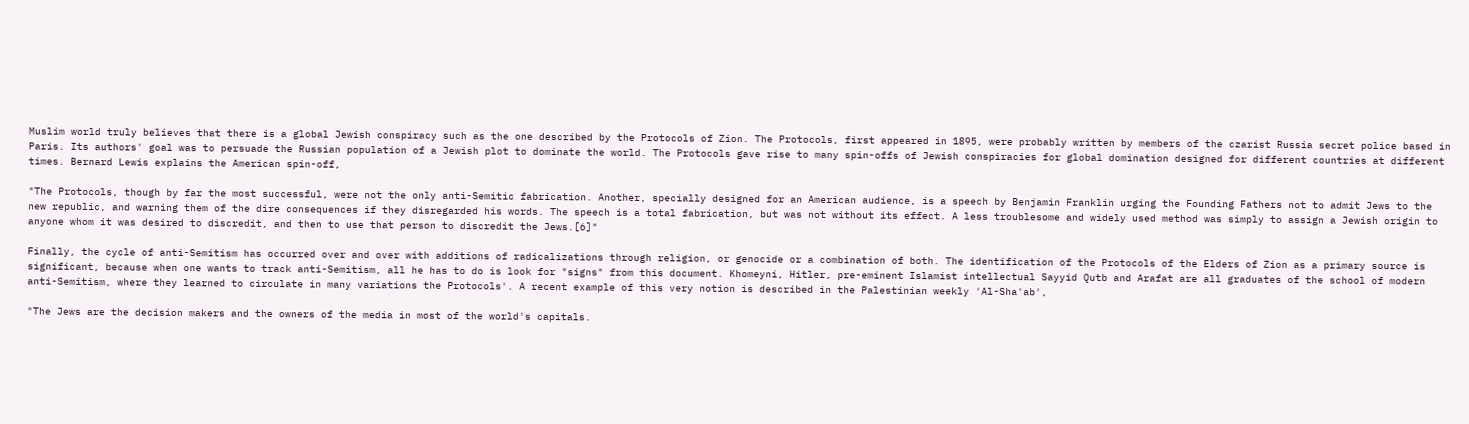Muslim world truly believes that there is a global Jewish conspiracy such as the one described by the Protocols of Zion. The Protocols, first appeared in 1895, were probably written by members of the czarist Russia secret police based in Paris. Its authors' goal was to persuade the Russian population of a Jewish plot to dominate the world. The Protocols gave rise to many spin-offs of Jewish conspiracies for global domination designed for different countries at different times. Bernard Lewis explains the American spin-off,

"The Protocols, though by far the most successful, were not the only anti-Semitic fabrication. Another, specially designed for an American audience, is a speech by Benjamin Franklin urging the Founding Fathers not to admit Jews to the new republic, and warning them of the dire consequences if they disregarded his words. The speech is a total fabrication, but was not without its effect. A less troublesome and widely used method was simply to assign a Jewish origin to anyone whom it was desired to discredit, and then to use that person to discredit the Jews.[6]"

Finally, the cycle of anti-Semitism has occurred over and over with additions of radicalizations through religion, or genocide or a combination of both. The identification of the Protocols of the Elders of Zion as a primary source is significant, because when one wants to track anti-Semitism, all he has to do is look for "signs" from this document. Khomeyni, Hitler, pre-eminent Islamist intellectual Sayyid Qutb and Arafat are all graduates of the school of modern anti-Semitism, where they learned to circulate in many variations the Protocols'. A recent example of this very notion is described in the Palestinian weekly 'Al-Sha'ab',

"The Jews are the decision makers and the owners of the media in most of the world's capitals.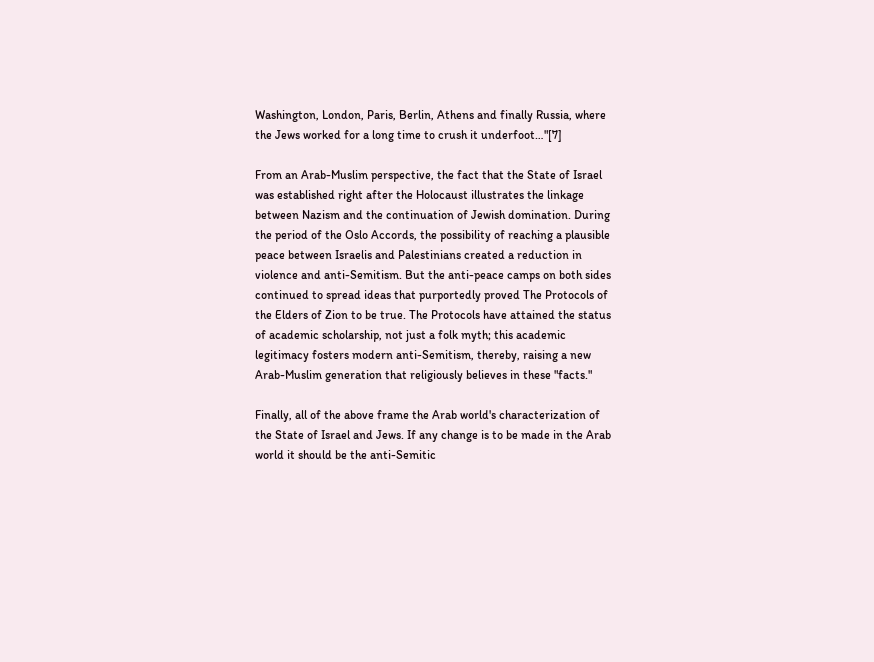Washington, London, Paris, Berlin, Athens and finally Russia, where the Jews worked for a long time to crush it underfoot…"[7]

From an Arab-Muslim perspective, the fact that the State of Israel was established right after the Holocaust illustrates the linkage between Nazism and the continuation of Jewish domination. During the period of the Oslo Accords, the possibility of reaching a plausible peace between Israelis and Palestinians created a reduction in violence and anti-Semitism. But the anti-peace camps on both sides continued to spread ideas that purportedly proved The Protocols of the Elders of Zion to be true. The Protocols have attained the status of academic scholarship, not just a folk myth; this academic legitimacy fosters modern anti-Semitism, thereby, raising a new Arab-Muslim generation that religiously believes in these "facts."

Finally, all of the above frame the Arab world's characterization of the State of Israel and Jews. If any change is to be made in the Arab world it should be the anti-Semitic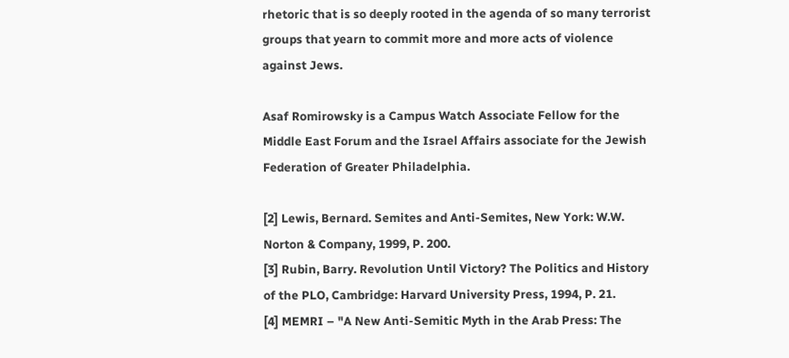rhetoric that is so deeply rooted in the agenda of so many terrorist groups that yearn to commit more and more acts of violence against Jews.

Asaf Romirowsky is a Campus Watch Associate Fellow for the Middle East Forum and the Israel Affairs associate for the Jewish Federation of Greater Philadelphia.

[2] Lewis, Bernard. Semites and Anti-Semites, New York: W.W. Norton & Company, 1999, P. 200.
[3] Rubin, Barry. Revolution Until Victory? The Politics and History of the PLO, Cambridge: Harvard University Press, 1994, P. 21.
[4] MEMRI – "A New Anti-Semitic Myth in the Arab Press: The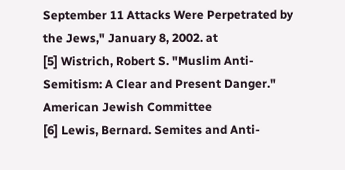September 11 Attacks Were Perpetrated by the Jews," January 8, 2002. at
[5] Wistrich, Robert S. "Muslim Anti-Semitism: A Clear and Present Danger." American Jewish Committee
[6] Lewis, Bernard. Semites and Anti-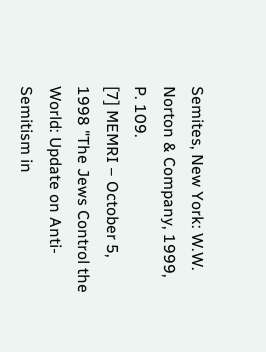Semites, New York: W.W. Norton & Company, 1999, P. 109.
[7] MEMRI – October 5, 1998 "The Jews Control the World: Update on Anti-Semitism in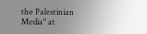the Palestinian Media" at